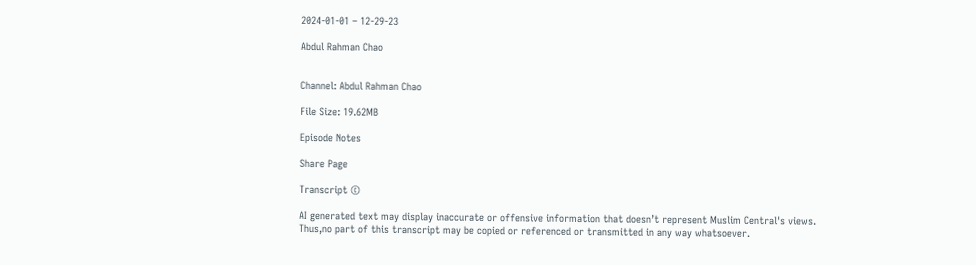2024-01-01 – 12-29-23

Abdul Rahman Chao


Channel: Abdul Rahman Chao

File Size: 19.62MB

Episode Notes

Share Page

Transcript ©

AI generated text may display inaccurate or offensive information that doesn’t represent Muslim Central's views. Thus,no part of this transcript may be copied or referenced or transmitted in any way whatsoever.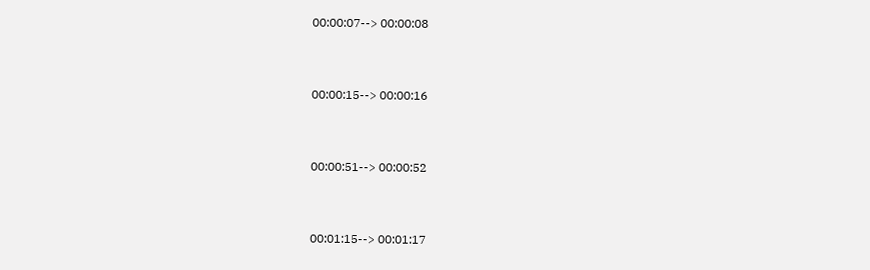00:00:07--> 00:00:08


00:00:15--> 00:00:16


00:00:51--> 00:00:52


00:01:15--> 00:01:17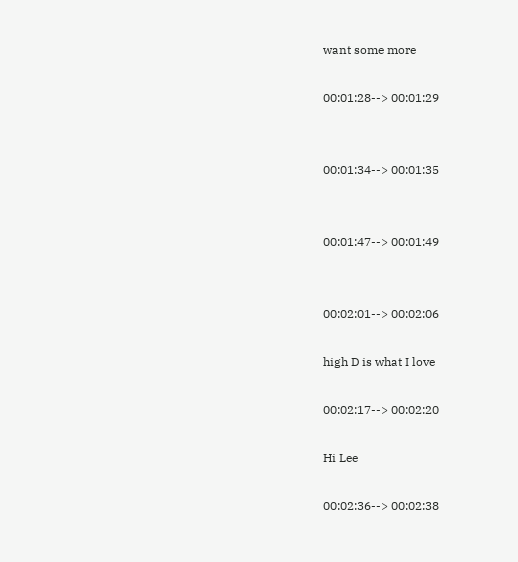want some more

00:01:28--> 00:01:29


00:01:34--> 00:01:35


00:01:47--> 00:01:49


00:02:01--> 00:02:06

high D is what I love

00:02:17--> 00:02:20

Hi Lee

00:02:36--> 00:02:38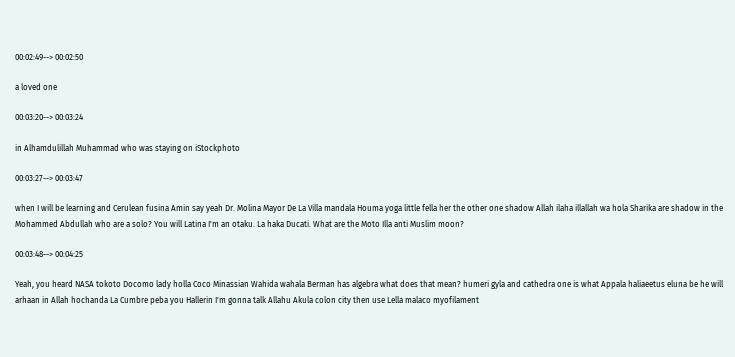00:02:49--> 00:02:50

a loved one

00:03:20--> 00:03:24

in Alhamdulillah Muhammad who was staying on iStockphoto

00:03:27--> 00:03:47

when I will be learning and Cerulean fusina Amin say yeah Dr. Molina Mayor De La Villa mandala Houma yoga little fella her the other one shadow Allah ilaha illallah wa hola Sharika are shadow in the Mohammed Abdullah who are a solo? You will Latina I'm an otaku. La haka Ducati. What are the Moto Illa anti Muslim moon?

00:03:48--> 00:04:25

Yeah, you heard NASA tokoto Docomo lady holla Coco Minassian Wahida wahala Berman has algebra what does that mean? humeri gyla and cathedra one is what Appala haliaeetus eluna be he will arhaan in Allah hochanda La Cumbre peba you Hallerin I'm gonna talk Allahu Akula colon city then use Lella malaco myofilament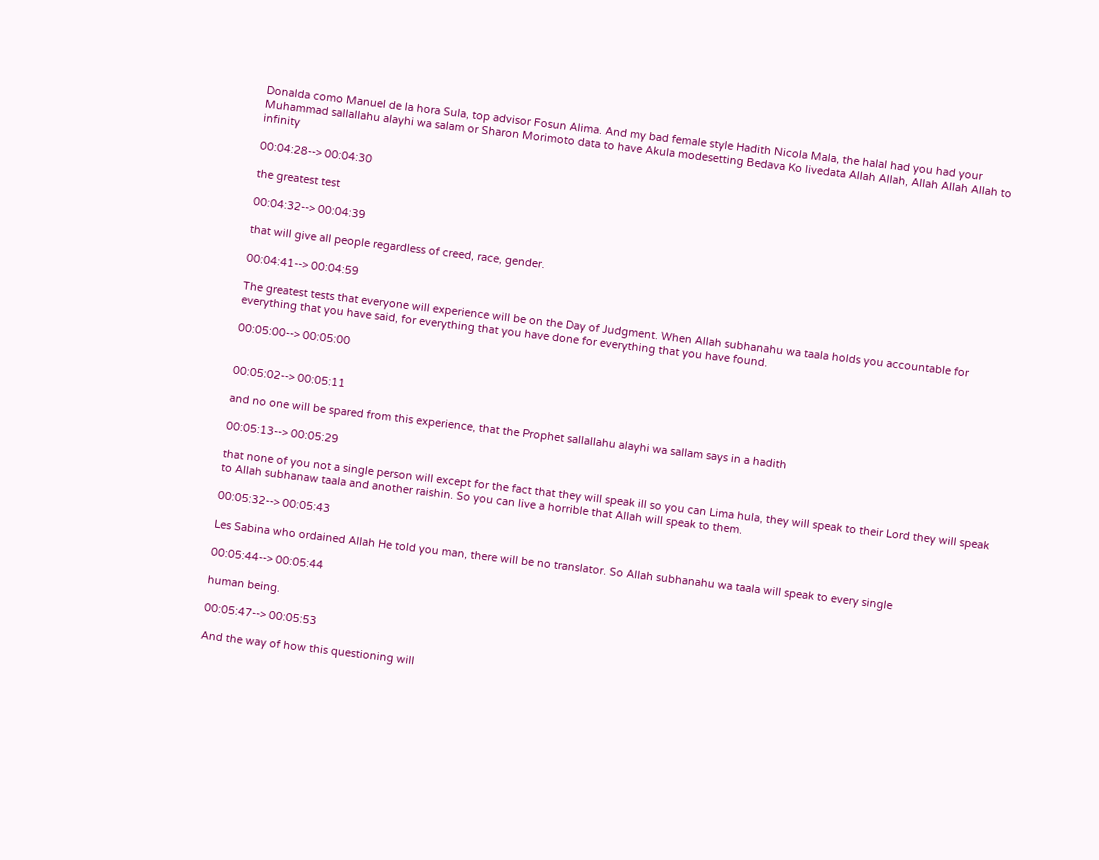Donalda como Manuel de la hora Sula, top advisor Fosun Alima. And my bad female style Hadith Nicola Mala, the halal had you had your Muhammad sallallahu alayhi wa salam or Sharon Morimoto data to have Akula modesetting Bedava Ko livedata Allah Allah, Allah Allah Allah to infinity

00:04:28--> 00:04:30

the greatest test

00:04:32--> 00:04:39

that will give all people regardless of creed, race, gender.

00:04:41--> 00:04:59

The greatest tests that everyone will experience will be on the Day of Judgment. When Allah subhanahu wa taala holds you accountable for everything that you have said, for everything that you have done for everything that you have found.

00:05:00--> 00:05:00


00:05:02--> 00:05:11

and no one will be spared from this experience, that the Prophet sallallahu alayhi wa sallam says in a hadith

00:05:13--> 00:05:29

that none of you not a single person will except for the fact that they will speak ill so you can Lima hula, they will speak to their Lord they will speak to Allah subhanaw taala and another raishin. So you can live a horrible that Allah will speak to them.

00:05:32--> 00:05:43

Les Sabina who ordained Allah He told you man, there will be no translator. So Allah subhanahu wa taala will speak to every single

00:05:44--> 00:05:44

human being.

00:05:47--> 00:05:53

And the way of how this questioning will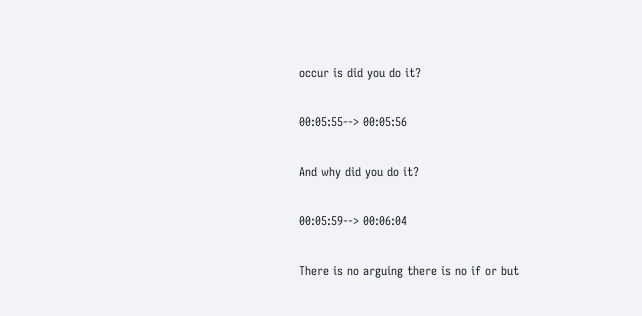occur is did you do it?

00:05:55--> 00:05:56

And why did you do it?

00:05:59--> 00:06:04

There is no arguing there is no if or but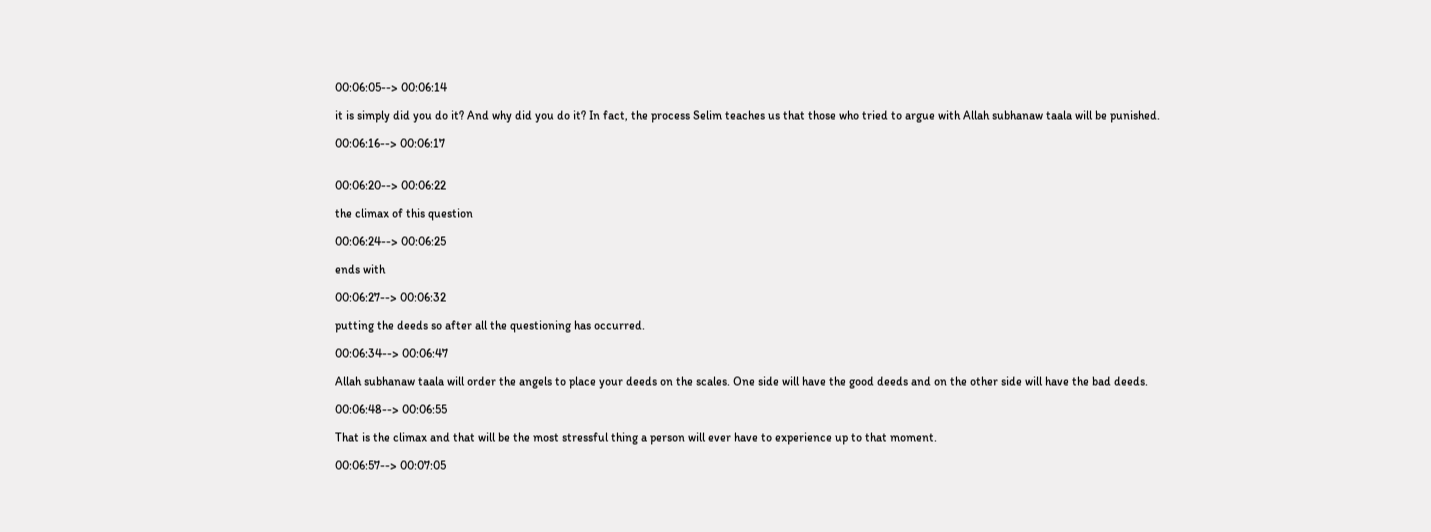00:06:05--> 00:06:14

it is simply did you do it? And why did you do it? In fact, the process Selim teaches us that those who tried to argue with Allah subhanaw taala will be punished.

00:06:16--> 00:06:17


00:06:20--> 00:06:22

the climax of this question

00:06:24--> 00:06:25

ends with

00:06:27--> 00:06:32

putting the deeds so after all the questioning has occurred.

00:06:34--> 00:06:47

Allah subhanaw taala will order the angels to place your deeds on the scales. One side will have the good deeds and on the other side will have the bad deeds.

00:06:48--> 00:06:55

That is the climax and that will be the most stressful thing a person will ever have to experience up to that moment.

00:06:57--> 00:07:05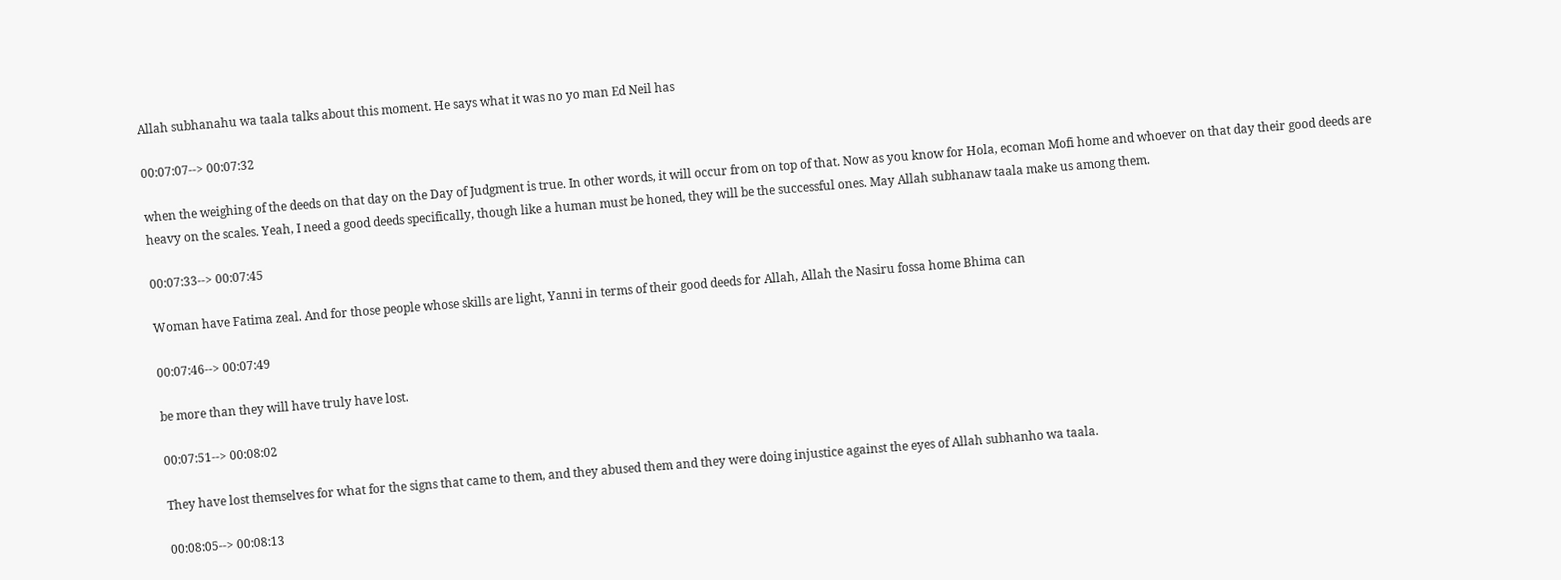Allah subhanahu wa taala talks about this moment. He says what it was no yo man Ed Neil has

00:07:07--> 00:07:32

when the weighing of the deeds on that day on the Day of Judgment is true. In other words, it will occur from on top of that. Now as you know for Hola, ecoman Mofi home and whoever on that day their good deeds are heavy on the scales. Yeah, I need a good deeds specifically, though like a human must be honed, they will be the successful ones. May Allah subhanaw taala make us among them.

00:07:33--> 00:07:45

Woman have Fatima zeal. And for those people whose skills are light, Yanni in terms of their good deeds for Allah, Allah the Nasiru fossa home Bhima can

00:07:46--> 00:07:49

be more than they will have truly have lost.

00:07:51--> 00:08:02

They have lost themselves for what for the signs that came to them, and they abused them and they were doing injustice against the eyes of Allah subhanho wa taala.

00:08:05--> 00:08:13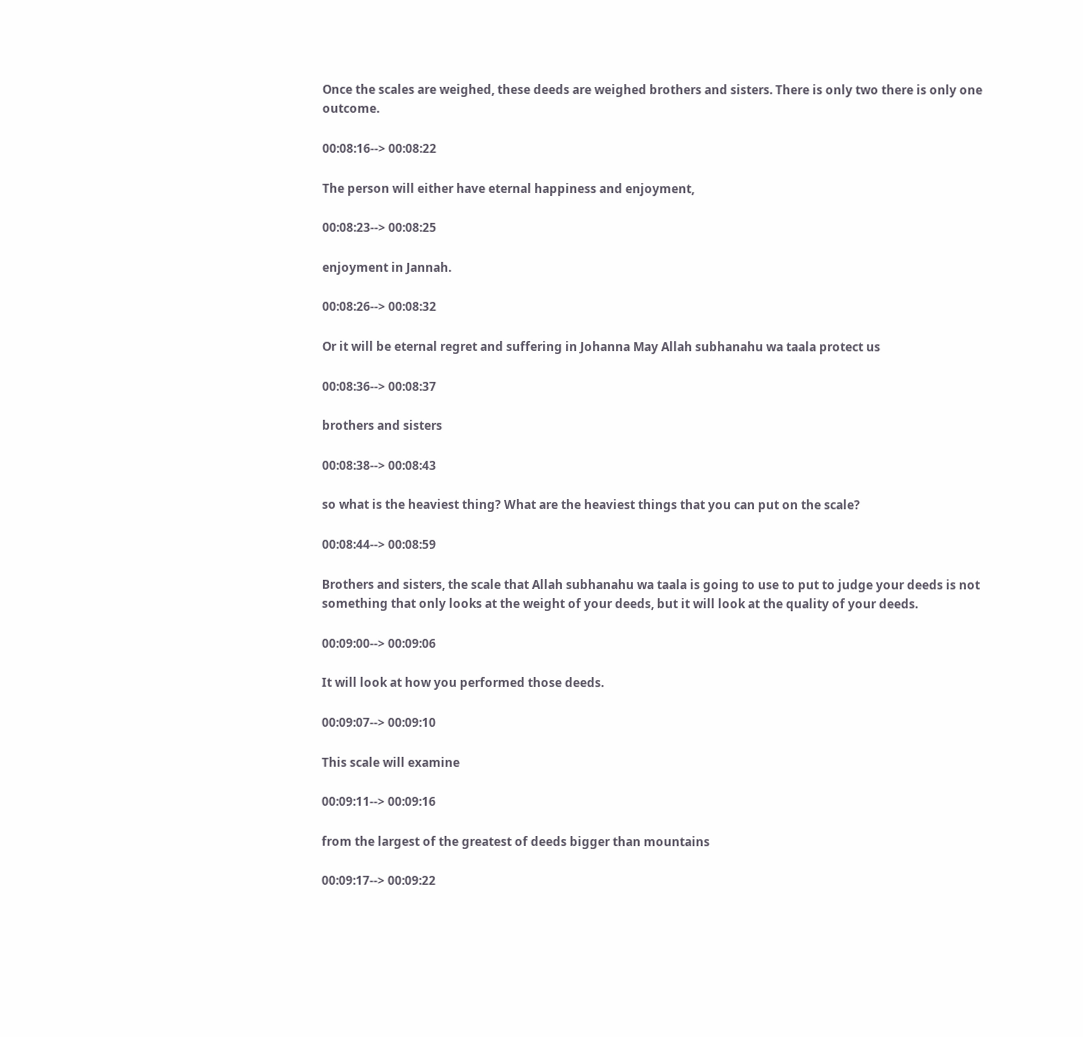Once the scales are weighed, these deeds are weighed brothers and sisters. There is only two there is only one outcome.

00:08:16--> 00:08:22

The person will either have eternal happiness and enjoyment,

00:08:23--> 00:08:25

enjoyment in Jannah.

00:08:26--> 00:08:32

Or it will be eternal regret and suffering in Johanna May Allah subhanahu wa taala protect us

00:08:36--> 00:08:37

brothers and sisters

00:08:38--> 00:08:43

so what is the heaviest thing? What are the heaviest things that you can put on the scale?

00:08:44--> 00:08:59

Brothers and sisters, the scale that Allah subhanahu wa taala is going to use to put to judge your deeds is not something that only looks at the weight of your deeds, but it will look at the quality of your deeds.

00:09:00--> 00:09:06

It will look at how you performed those deeds.

00:09:07--> 00:09:10

This scale will examine

00:09:11--> 00:09:16

from the largest of the greatest of deeds bigger than mountains

00:09:17--> 00:09:22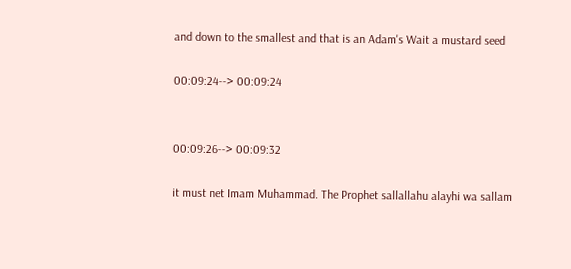and down to the smallest and that is an Adam's Wait a mustard seed

00:09:24--> 00:09:24


00:09:26--> 00:09:32

it must net Imam Muhammad. The Prophet sallallahu alayhi wa sallam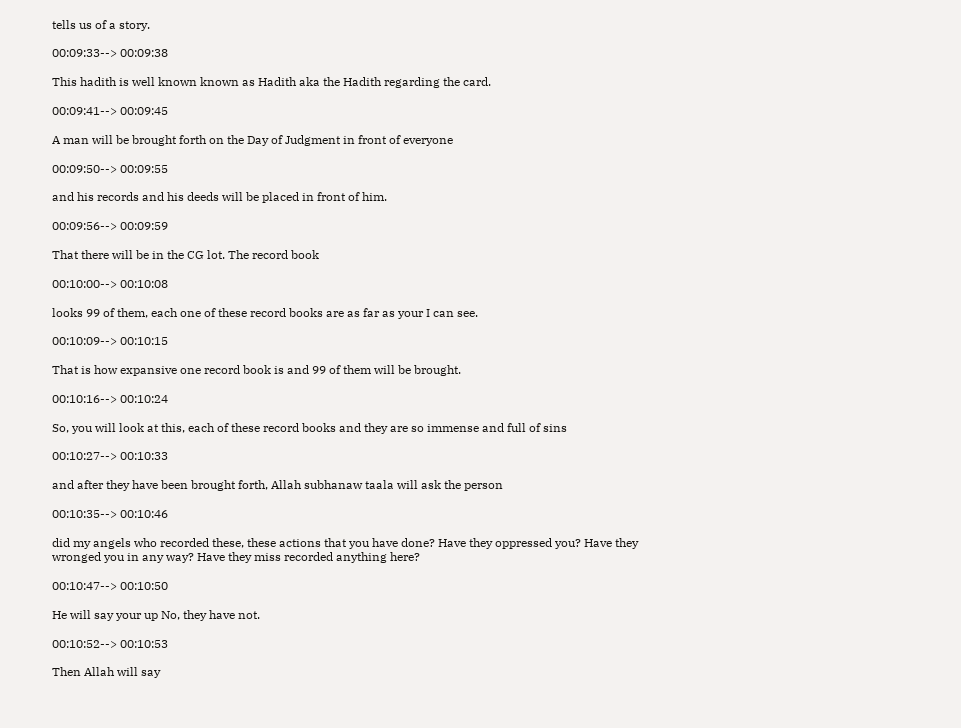tells us of a story.

00:09:33--> 00:09:38

This hadith is well known known as Hadith aka the Hadith regarding the card.

00:09:41--> 00:09:45

A man will be brought forth on the Day of Judgment in front of everyone

00:09:50--> 00:09:55

and his records and his deeds will be placed in front of him.

00:09:56--> 00:09:59

That there will be in the CG lot. The record book

00:10:00--> 00:10:08

looks 99 of them, each one of these record books are as far as your I can see.

00:10:09--> 00:10:15

That is how expansive one record book is and 99 of them will be brought.

00:10:16--> 00:10:24

So, you will look at this, each of these record books and they are so immense and full of sins

00:10:27--> 00:10:33

and after they have been brought forth, Allah subhanaw taala will ask the person

00:10:35--> 00:10:46

did my angels who recorded these, these actions that you have done? Have they oppressed you? Have they wronged you in any way? Have they miss recorded anything here?

00:10:47--> 00:10:50

He will say your up No, they have not.

00:10:52--> 00:10:53

Then Allah will say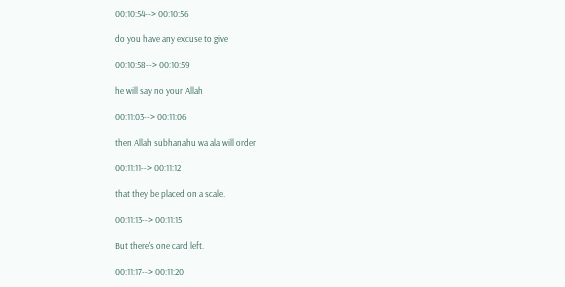00:10:54--> 00:10:56

do you have any excuse to give

00:10:58--> 00:10:59

he will say no your Allah

00:11:03--> 00:11:06

then Allah subhanahu wa ala will order

00:11:11--> 00:11:12

that they be placed on a scale.

00:11:13--> 00:11:15

But there's one card left.

00:11:17--> 00:11:20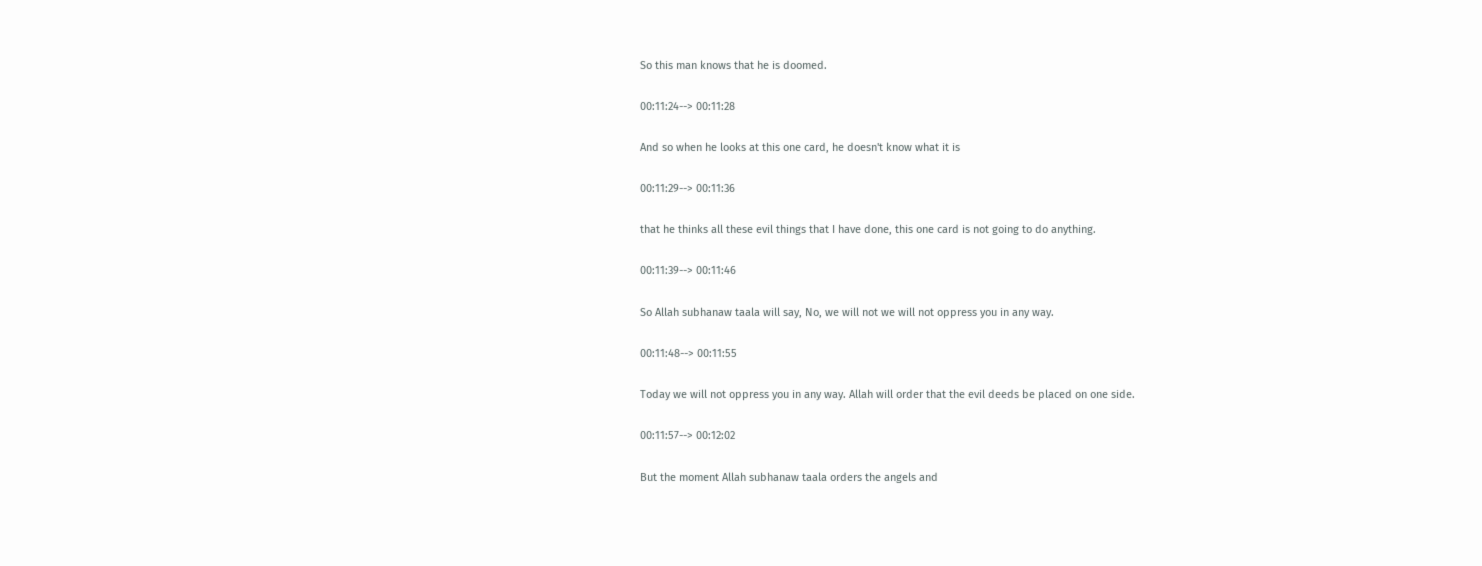So this man knows that he is doomed.

00:11:24--> 00:11:28

And so when he looks at this one card, he doesn't know what it is

00:11:29--> 00:11:36

that he thinks all these evil things that I have done, this one card is not going to do anything.

00:11:39--> 00:11:46

So Allah subhanaw taala will say, No, we will not we will not oppress you in any way.

00:11:48--> 00:11:55

Today we will not oppress you in any way. Allah will order that the evil deeds be placed on one side.

00:11:57--> 00:12:02

But the moment Allah subhanaw taala orders the angels and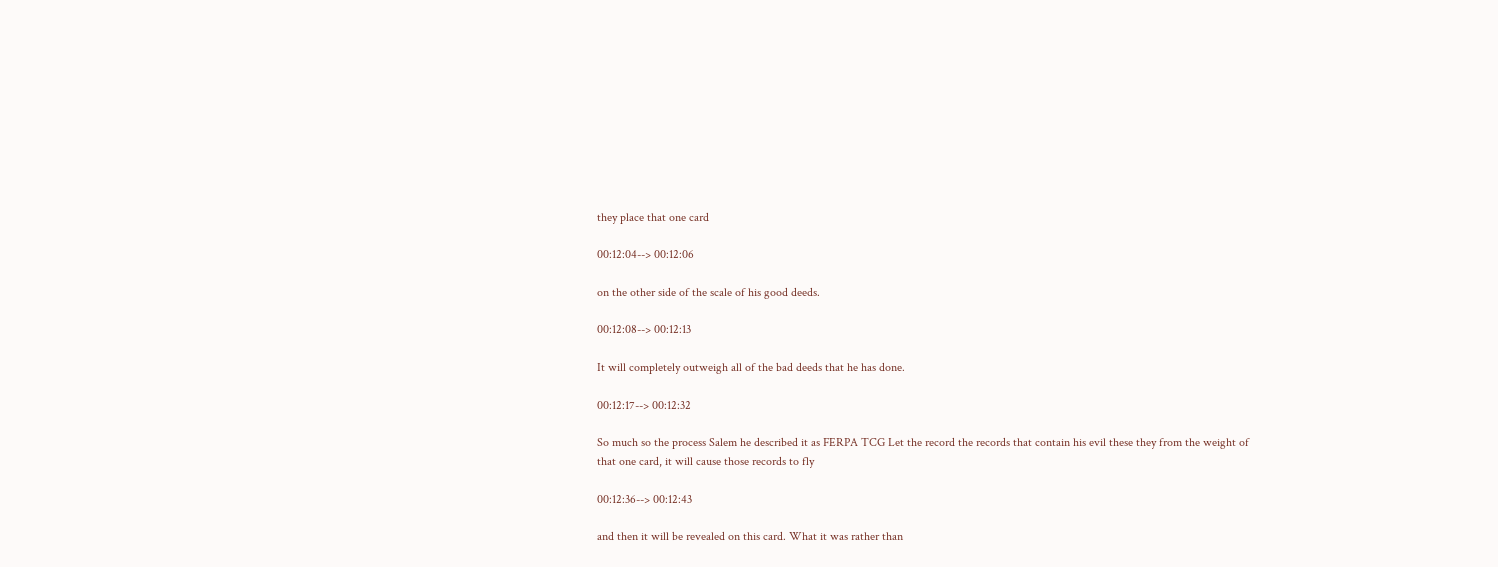they place that one card

00:12:04--> 00:12:06

on the other side of the scale of his good deeds.

00:12:08--> 00:12:13

It will completely outweigh all of the bad deeds that he has done.

00:12:17--> 00:12:32

So much so the process Salem he described it as FERPA TCG Let the record the records that contain his evil these they from the weight of that one card, it will cause those records to fly

00:12:36--> 00:12:43

and then it will be revealed on this card. What it was rather than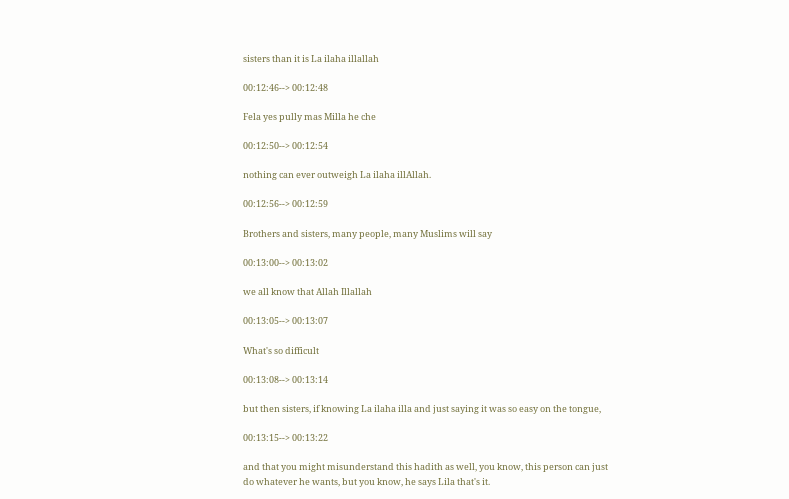sisters than it is La ilaha illallah

00:12:46--> 00:12:48

Fela yes pully mas Milla he che

00:12:50--> 00:12:54

nothing can ever outweigh La ilaha illAllah.

00:12:56--> 00:12:59

Brothers and sisters, many people, many Muslims will say

00:13:00--> 00:13:02

we all know that Allah Illallah

00:13:05--> 00:13:07

What's so difficult

00:13:08--> 00:13:14

but then sisters, if knowing La ilaha illa and just saying it was so easy on the tongue,

00:13:15--> 00:13:22

and that you might misunderstand this hadith as well, you know, this person can just do whatever he wants, but you know, he says Lila that's it.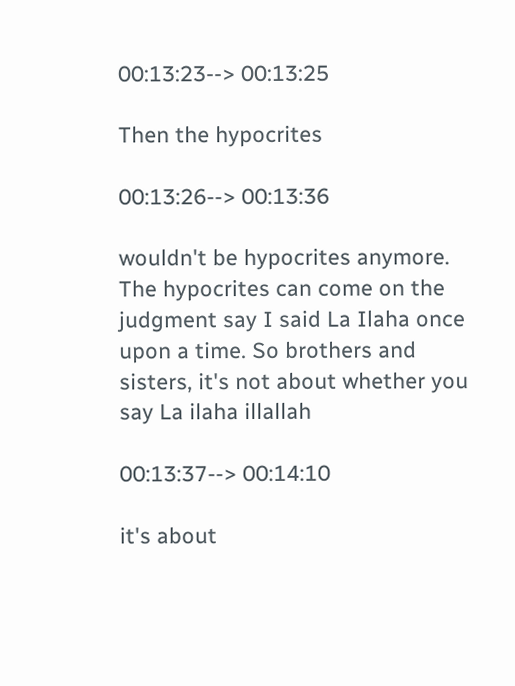00:13:23--> 00:13:25

Then the hypocrites

00:13:26--> 00:13:36

wouldn't be hypocrites anymore. The hypocrites can come on the judgment say I said La Ilaha once upon a time. So brothers and sisters, it's not about whether you say La ilaha illallah

00:13:37--> 00:14:10

it's about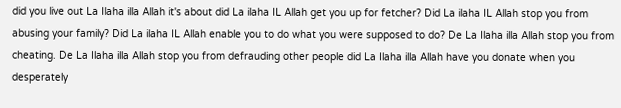did you live out La Ilaha illa Allah it's about did La ilaha IL Allah get you up for fetcher? Did La ilaha IL Allah stop you from abusing your family? Did La ilaha IL Allah enable you to do what you were supposed to do? De La Ilaha illa Allah stop you from cheating. De La Ilaha illa Allah stop you from defrauding other people did La Ilaha illa Allah have you donate when you desperately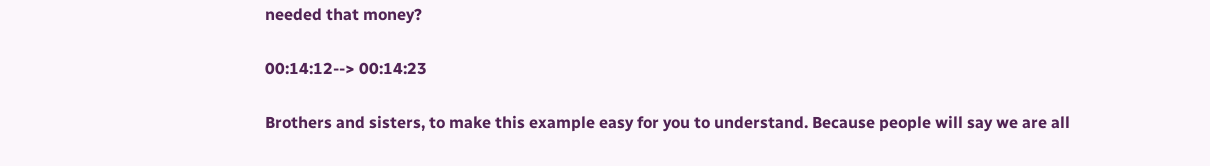needed that money?

00:14:12--> 00:14:23

Brothers and sisters, to make this example easy for you to understand. Because people will say we are all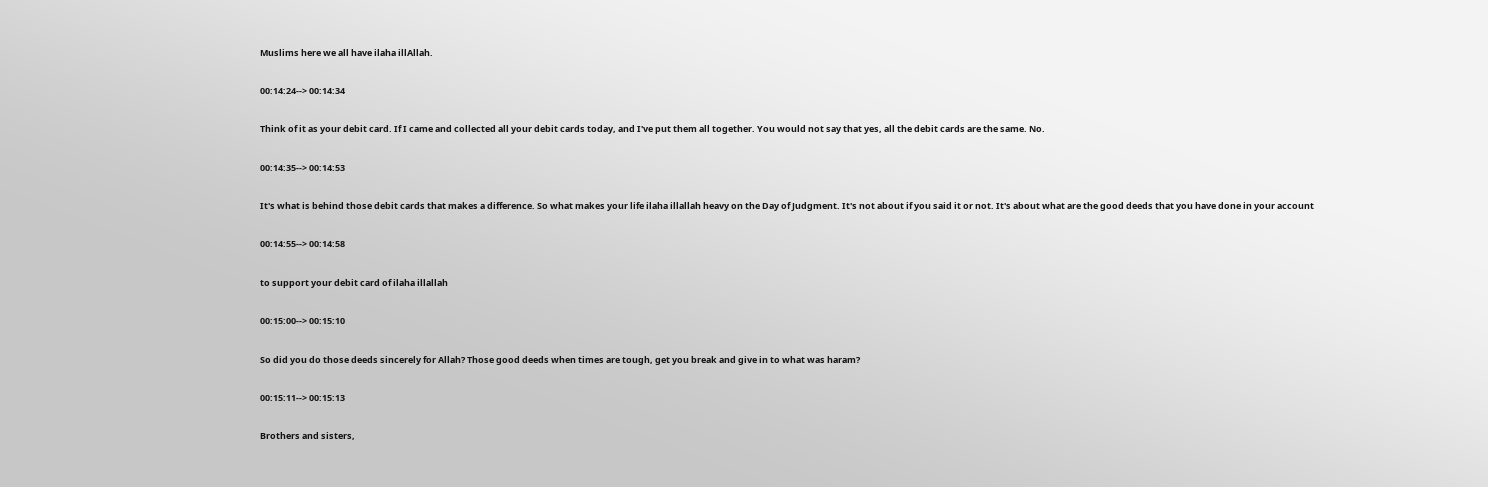Muslims here we all have ilaha illAllah.

00:14:24--> 00:14:34

Think of it as your debit card. If I came and collected all your debit cards today, and I've put them all together. You would not say that yes, all the debit cards are the same. No.

00:14:35--> 00:14:53

It's what is behind those debit cards that makes a difference. So what makes your life ilaha illallah heavy on the Day of Judgment. It's not about if you said it or not. It's about what are the good deeds that you have done in your account

00:14:55--> 00:14:58

to support your debit card of ilaha illallah

00:15:00--> 00:15:10

So did you do those deeds sincerely for Allah? Those good deeds when times are tough, get you break and give in to what was haram?

00:15:11--> 00:15:13

Brothers and sisters,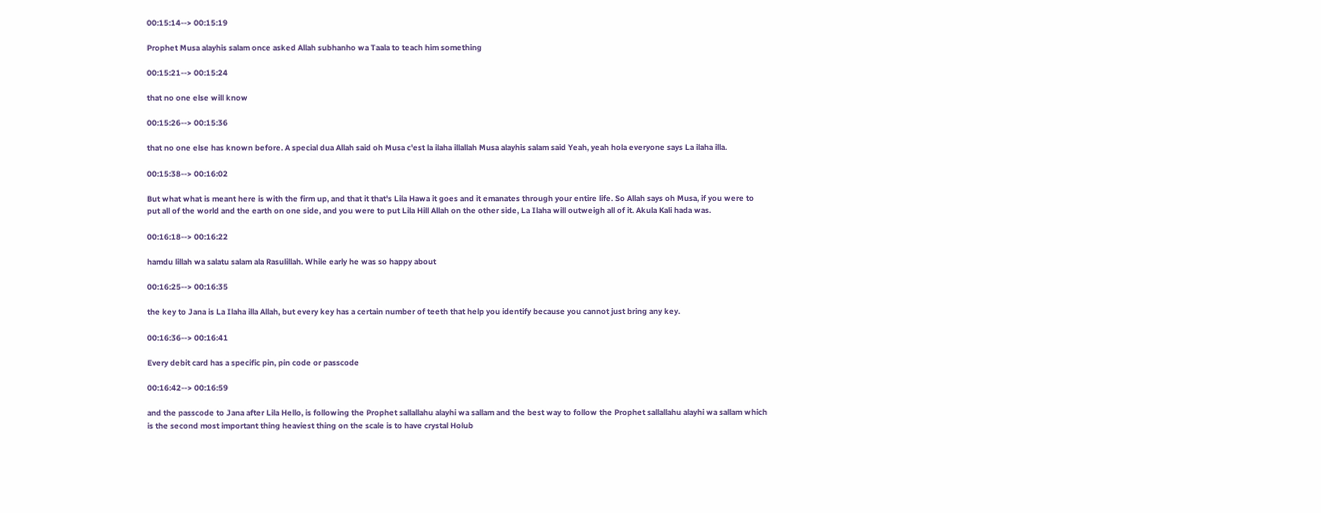00:15:14--> 00:15:19

Prophet Musa alayhis salam once asked Allah subhanho wa Taala to teach him something

00:15:21--> 00:15:24

that no one else will know

00:15:26--> 00:15:36

that no one else has known before. A special dua Allah said oh Musa c'est la ilaha illallah Musa alayhis salam said Yeah, yeah hola everyone says La ilaha illa.

00:15:38--> 00:16:02

But what what is meant here is with the firm up, and that it that's Lila Hawa it goes and it emanates through your entire life. So Allah says oh Musa, if you were to put all of the world and the earth on one side, and you were to put Lila Hill Allah on the other side, La Ilaha will outweigh all of it. Akula Kali hada was.

00:16:18--> 00:16:22

hamdu lillah wa salatu salam ala Rasulillah. While early he was so happy about

00:16:25--> 00:16:35

the key to Jana is La Ilaha illa Allah, but every key has a certain number of teeth that help you identify because you cannot just bring any key.

00:16:36--> 00:16:41

Every debit card has a specific pin, pin code or passcode

00:16:42--> 00:16:59

and the passcode to Jana after Lila Hello, is following the Prophet sallallahu alayhi wa sallam and the best way to follow the Prophet sallallahu alayhi wa sallam which is the second most important thing heaviest thing on the scale is to have crystal Holub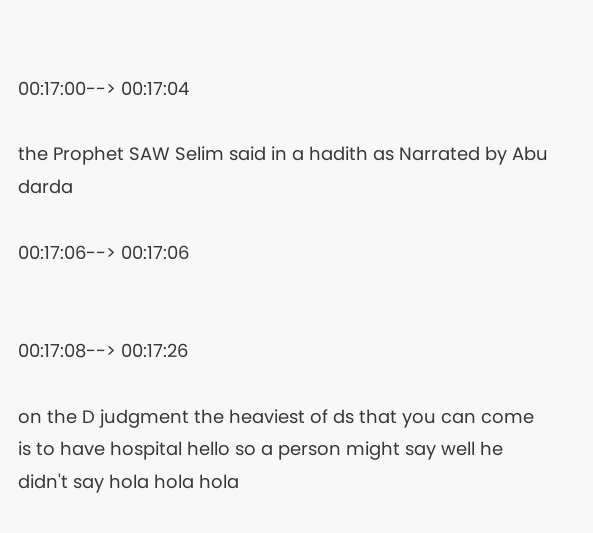00:17:00--> 00:17:04

the Prophet SAW Selim said in a hadith as Narrated by Abu darda

00:17:06--> 00:17:06


00:17:08--> 00:17:26

on the D judgment the heaviest of ds that you can come is to have hospital hello so a person might say well he didn't say hola hola hola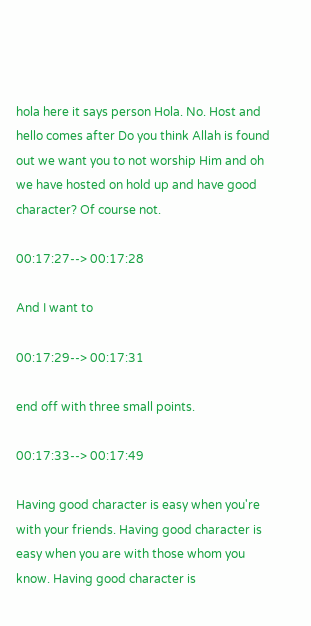hola here it says person Hola. No. Host and hello comes after Do you think Allah is found out we want you to not worship Him and oh we have hosted on hold up and have good character? Of course not.

00:17:27--> 00:17:28

And I want to

00:17:29--> 00:17:31

end off with three small points.

00:17:33--> 00:17:49

Having good character is easy when you're with your friends. Having good character is easy when you are with those whom you know. Having good character is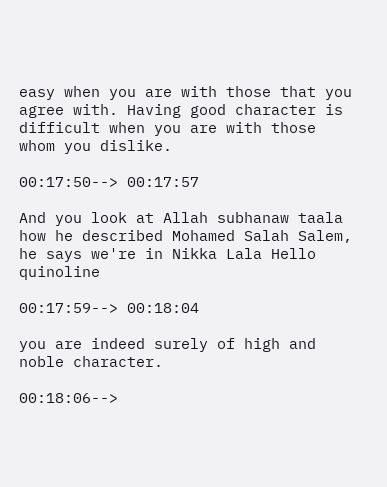easy when you are with those that you agree with. Having good character is difficult when you are with those whom you dislike.

00:17:50--> 00:17:57

And you look at Allah subhanaw taala how he described Mohamed Salah Salem, he says we're in Nikka Lala Hello quinoline

00:17:59--> 00:18:04

you are indeed surely of high and noble character.

00:18:06-->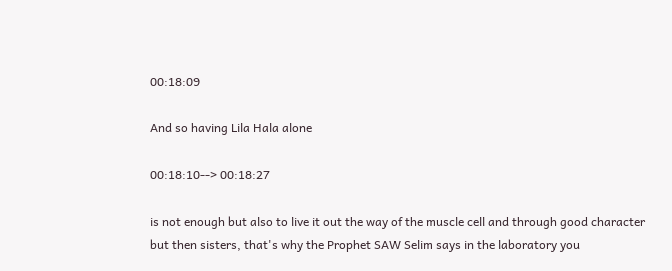00:18:09

And so having Lila Hala alone

00:18:10--> 00:18:27

is not enough but also to live it out the way of the muscle cell and through good character but then sisters, that's why the Prophet SAW Selim says in the laboratory you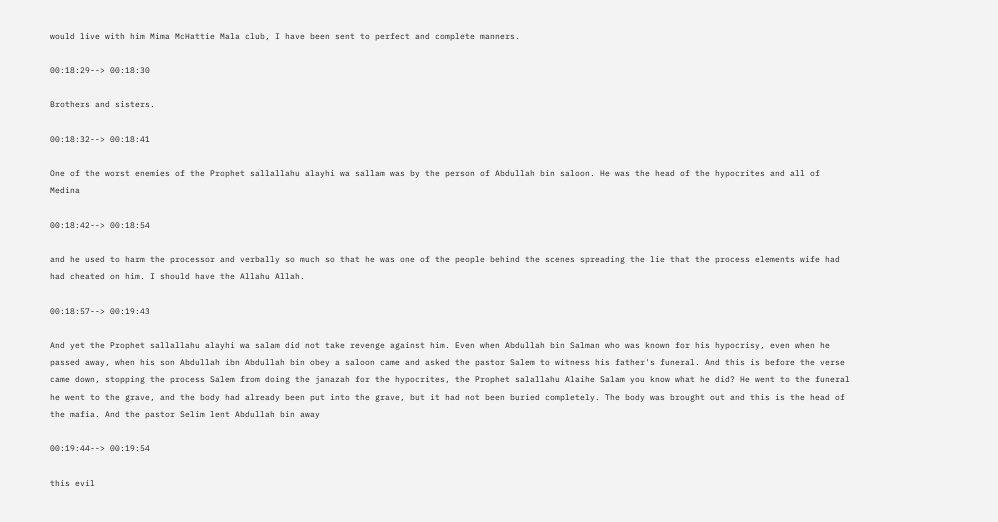would live with him Mima McHattie Mala club, I have been sent to perfect and complete manners.

00:18:29--> 00:18:30

Brothers and sisters.

00:18:32--> 00:18:41

One of the worst enemies of the Prophet sallallahu alayhi wa sallam was by the person of Abdullah bin saloon. He was the head of the hypocrites and all of Medina

00:18:42--> 00:18:54

and he used to harm the processor and verbally so much so that he was one of the people behind the scenes spreading the lie that the process elements wife had had cheated on him. I should have the Allahu Allah.

00:18:57--> 00:19:43

And yet the Prophet sallallahu alayhi wa salam did not take revenge against him. Even when Abdullah bin Salman who was known for his hypocrisy, even when he passed away, when his son Abdullah ibn Abdullah bin obey a saloon came and asked the pastor Salem to witness his father's funeral. And this is before the verse came down, stopping the process Salem from doing the janazah for the hypocrites, the Prophet salallahu Alaihe Salam you know what he did? He went to the funeral he went to the grave, and the body had already been put into the grave, but it had not been buried completely. The body was brought out and this is the head of the mafia. And the pastor Selim lent Abdullah bin away

00:19:44--> 00:19:54

this evil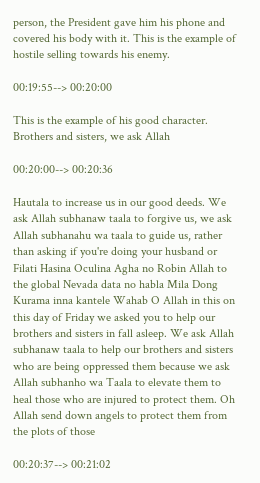person, the President gave him his phone and covered his body with it. This is the example of hostile selling towards his enemy.

00:19:55--> 00:20:00

This is the example of his good character. Brothers and sisters, we ask Allah

00:20:00--> 00:20:36

Hautala to increase us in our good deeds. We ask Allah subhanaw taala to forgive us, we ask Allah subhanahu wa taala to guide us, rather than asking if you're doing your husband or Filati Hasina Oculina Agha no Robin Allah to the global Nevada data no habla Mila Dong Kurama inna kantele Wahab O Allah in this on this day of Friday we asked you to help our brothers and sisters in fall asleep. We ask Allah subhanaw taala to help our brothers and sisters who are being oppressed them because we ask Allah subhanho wa Taala to elevate them to heal those who are injured to protect them. Oh Allah send down angels to protect them from the plots of those

00:20:37--> 00:21:02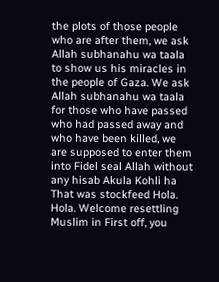the plots of those people who are after them, we ask Allah subhanahu wa taala to show us his miracles in the people of Gaza. We ask Allah subhanahu wa taala for those who have passed who had passed away and who have been killed, we are supposed to enter them into Fidel seal Allah without any hisab Akula Kohli ha That was stockfeed Hola. Hola. Welcome resettling Muslim in First off, you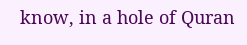know, in a hole of Quran